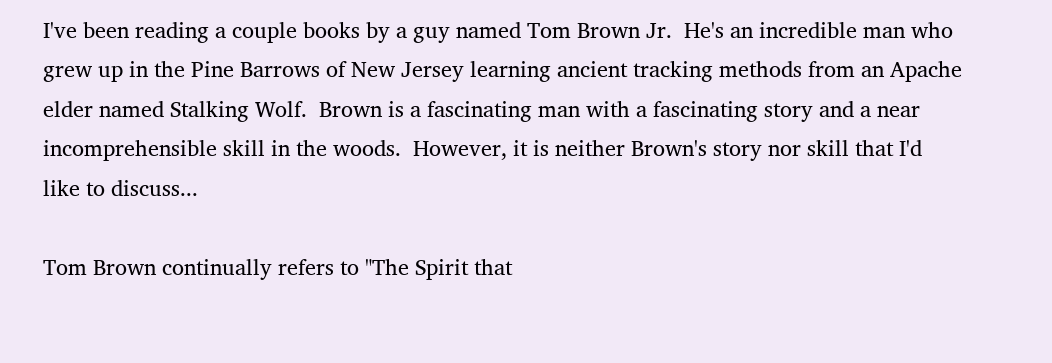I've been reading a couple books by a guy named Tom Brown Jr.  He's an incredible man who grew up in the Pine Barrows of New Jersey learning ancient tracking methods from an Apache elder named Stalking Wolf.  Brown is a fascinating man with a fascinating story and a near incomprehensible skill in the woods.  However, it is neither Brown's story nor skill that I'd like to discuss...

Tom Brown continually refers to "The Spirit that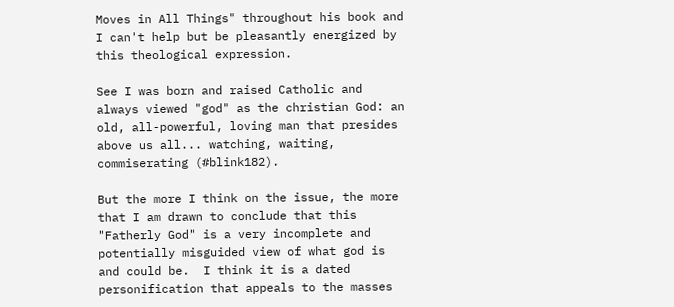Moves in All Things" throughout his book and I can't help but be pleasantly energized by this theological expression.

See I was born and raised Catholic and always viewed "god" as the christian God: an old, all-powerful, loving man that presides above us all... watching, waiting, commiserating (#blink182).

But the more I think on the issue, the more that I am drawn to conclude that this "Fatherly God" is a very incomplete and potentially misguided view of what god is and could be.  I think it is a dated personification that appeals to the masses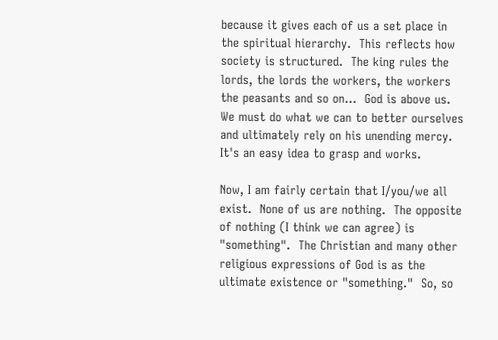because it gives each of us a set place in the spiritual hierarchy.  This reflects how society is structured.  The king rules the lords, the lords the workers, the workers the peasants and so on...  God is above us.  We must do what we can to better ourselves and ultimately rely on his unending mercy.  It's an easy idea to grasp and works.

Now, I am fairly certain that I/you/we all exist.  None of us are nothing.  The opposite of nothing (I think we can agree) is "something".  The Christian and many other religious expressions of God is as the ultimate existence or "something."  So, so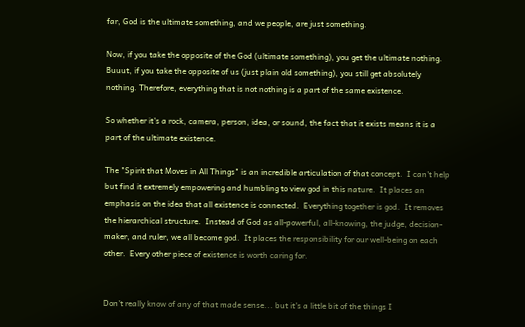far, God is the ultimate something, and we people, are just something.

Now, if you take the opposite of the God (ultimate something), you get the ultimate nothing. Buuut, if you take the opposite of us (just plain old something), you still get absolutely nothing. Therefore, everything that is not nothing is a part of the same existence.

So whether it's a rock, camera, person, idea, or sound, the fact that it exists means it is a part of the ultimate existence.

The "Spirit that Moves in All Things" is an incredible articulation of that concept.  I can't help but find it extremely empowering and humbling to view god in this nature.  It places an emphasis on the idea that all existence is connected.  Everything together is god.  It removes the hierarchical structure.  Instead of God as all-powerful, all-knowing, the judge, decision-maker, and ruler, we all become god.  It places the responsibility for our well-being on each other.  Every other piece of existence is worth caring for.


Don't really know of any of that made sense... but it's a little bit of the things I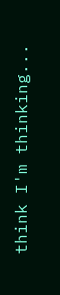think I'm thinking...